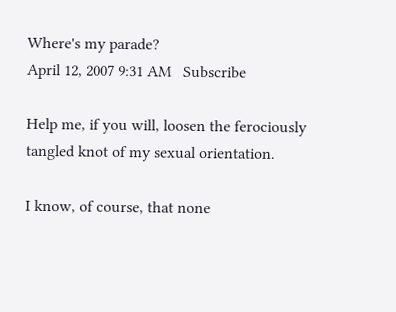Where's my parade?
April 12, 2007 9:31 AM   Subscribe

Help me, if you will, loosen the ferociously tangled knot of my sexual orientation.

I know, of course, that none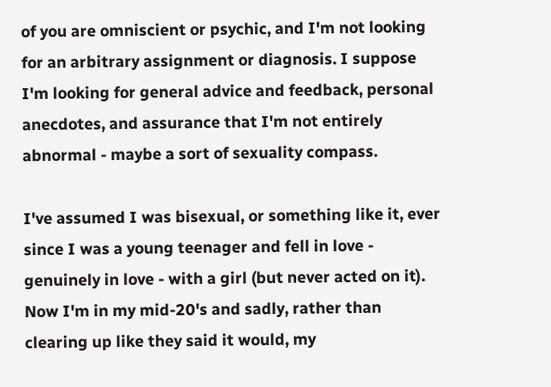of you are omniscient or psychic, and I'm not looking for an arbitrary assignment or diagnosis. I suppose I'm looking for general advice and feedback, personal anecdotes, and assurance that I'm not entirely abnormal - maybe a sort of sexuality compass.

I've assumed I was bisexual, or something like it, ever since I was a young teenager and fell in love - genuinely in love - with a girl (but never acted on it). Now I'm in my mid-20's and sadly, rather than clearing up like they said it would, my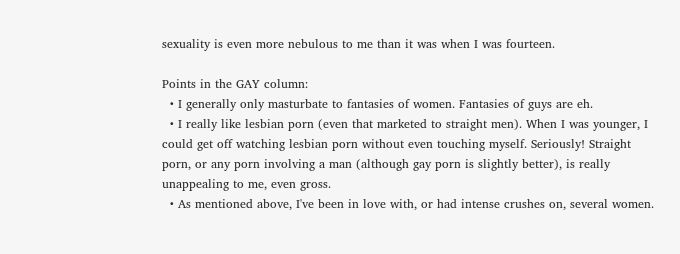sexuality is even more nebulous to me than it was when I was fourteen.

Points in the GAY column:
  • I generally only masturbate to fantasies of women. Fantasies of guys are eh.
  • I really like lesbian porn (even that marketed to straight men). When I was younger, I could get off watching lesbian porn without even touching myself. Seriously! Straight porn, or any porn involving a man (although gay porn is slightly better), is really unappealing to me, even gross.
  • As mentioned above, I've been in love with, or had intense crushes on, several women.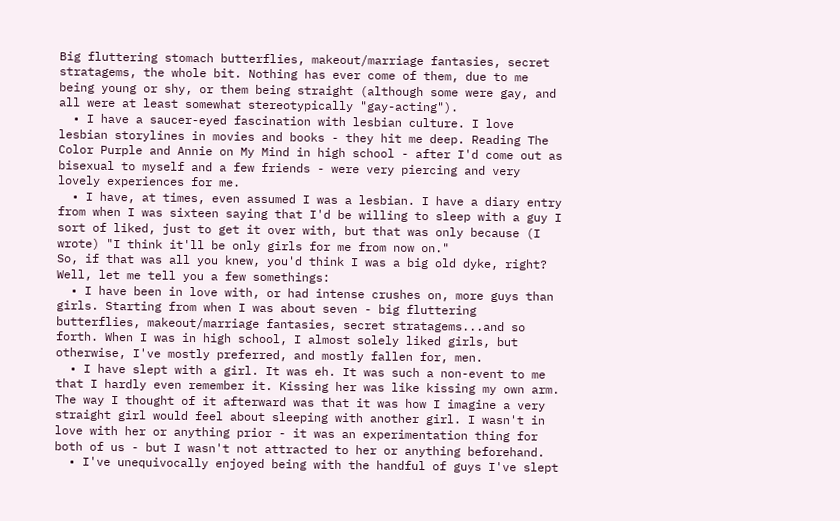Big fluttering stomach butterflies, makeout/marriage fantasies, secret stratagems, the whole bit. Nothing has ever come of them, due to me being young or shy, or them being straight (although some were gay, and all were at least somewhat stereotypically "gay-acting").
  • I have a saucer-eyed fascination with lesbian culture. I love lesbian storylines in movies and books - they hit me deep. Reading The Color Purple and Annie on My Mind in high school - after I'd come out as bisexual to myself and a few friends - were very piercing and very lovely experiences for me.
  • I have, at times, even assumed I was a lesbian. I have a diary entry from when I was sixteen saying that I'd be willing to sleep with a guy I sort of liked, just to get it over with, but that was only because (I wrote) "I think it'll be only girls for me from now on."
So, if that was all you knew, you'd think I was a big old dyke, right? Well, let me tell you a few somethings:
  • I have been in love with, or had intense crushes on, more guys than girls. Starting from when I was about seven - big fluttering butterflies, makeout/marriage fantasies, secret stratagems...and so forth. When I was in high school, I almost solely liked girls, but otherwise, I've mostly preferred, and mostly fallen for, men.
  • I have slept with a girl. It was eh. It was such a non-event to me that I hardly even remember it. Kissing her was like kissing my own arm. The way I thought of it afterward was that it was how I imagine a very straight girl would feel about sleeping with another girl. I wasn't in love with her or anything prior - it was an experimentation thing for both of us - but I wasn't not attracted to her or anything beforehand.
  • I've unequivocally enjoyed being with the handful of guys I've slept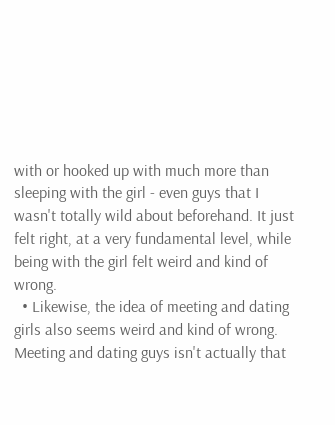with or hooked up with much more than sleeping with the girl - even guys that I wasn't totally wild about beforehand. It just felt right, at a very fundamental level, while being with the girl felt weird and kind of wrong.
  • Likewise, the idea of meeting and dating girls also seems weird and kind of wrong. Meeting and dating guys isn't actually that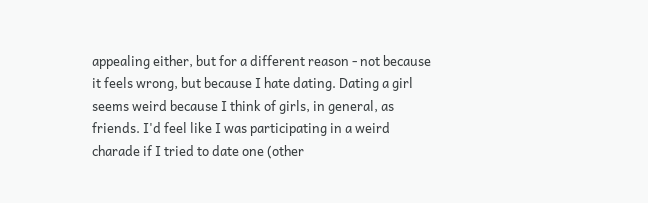appealing either, but for a different reason - not because it feels wrong, but because I hate dating. Dating a girl seems weird because I think of girls, in general, as friends. I'd feel like I was participating in a weird charade if I tried to date one (other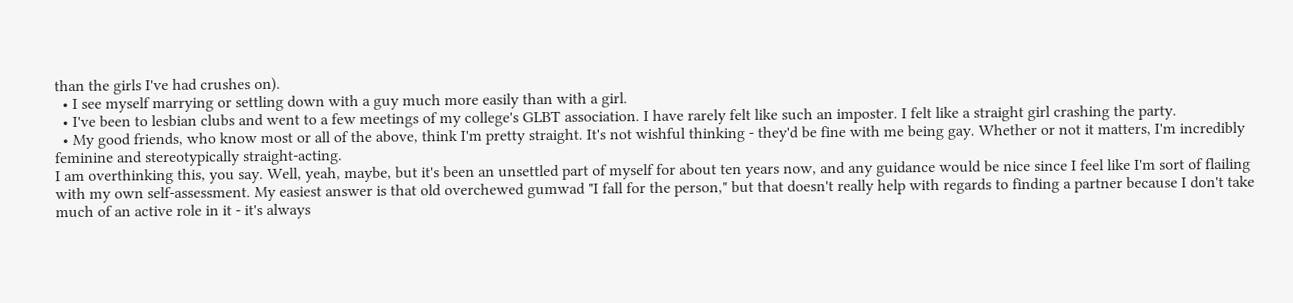than the girls I've had crushes on).
  • I see myself marrying or settling down with a guy much more easily than with a girl.
  • I've been to lesbian clubs and went to a few meetings of my college's GLBT association. I have rarely felt like such an imposter. I felt like a straight girl crashing the party.
  • My good friends, who know most or all of the above, think I'm pretty straight. It's not wishful thinking - they'd be fine with me being gay. Whether or not it matters, I'm incredibly feminine and stereotypically straight-acting.
I am overthinking this, you say. Well, yeah, maybe, but it's been an unsettled part of myself for about ten years now, and any guidance would be nice since I feel like I'm sort of flailing with my own self-assessment. My easiest answer is that old overchewed gumwad "I fall for the person," but that doesn't really help with regards to finding a partner because I don't take much of an active role in it - it's always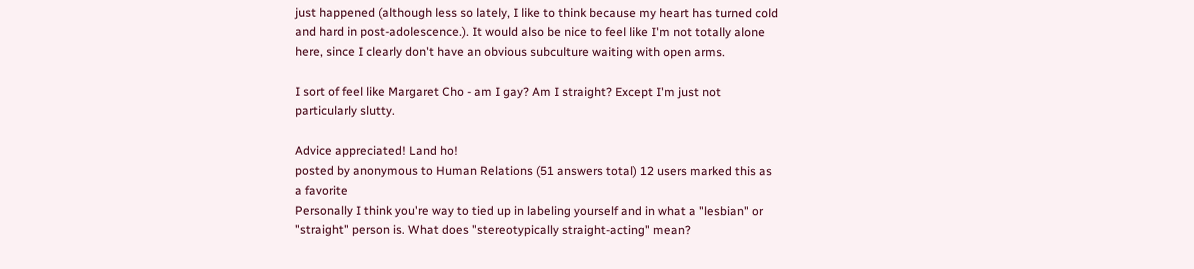just happened (although less so lately, I like to think because my heart has turned cold and hard in post-adolescence.). It would also be nice to feel like I'm not totally alone here, since I clearly don't have an obvious subculture waiting with open arms.

I sort of feel like Margaret Cho - am I gay? Am I straight? Except I'm just not particularly slutty.

Advice appreciated! Land ho!
posted by anonymous to Human Relations (51 answers total) 12 users marked this as a favorite
Personally I think you're way to tied up in labeling yourself and in what a "lesbian" or "straight" person is. What does "stereotypically straight-acting" mean?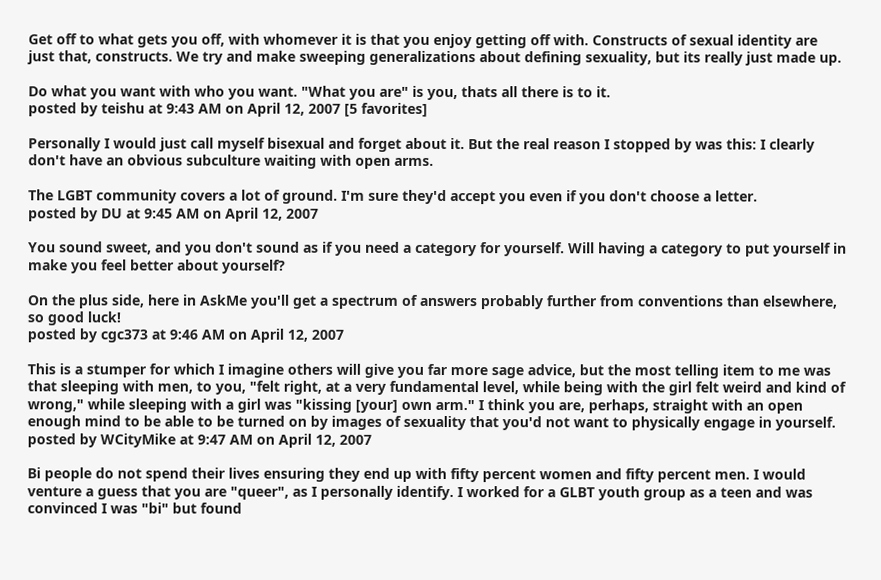Get off to what gets you off, with whomever it is that you enjoy getting off with. Constructs of sexual identity are just that, constructs. We try and make sweeping generalizations about defining sexuality, but its really just made up.

Do what you want with who you want. "What you are" is you, thats all there is to it.
posted by teishu at 9:43 AM on April 12, 2007 [5 favorites]

Personally I would just call myself bisexual and forget about it. But the real reason I stopped by was this: I clearly don't have an obvious subculture waiting with open arms.

The LGBT community covers a lot of ground. I'm sure they'd accept you even if you don't choose a letter.
posted by DU at 9:45 AM on April 12, 2007

You sound sweet, and you don't sound as if you need a category for yourself. Will having a category to put yourself in make you feel better about yourself?

On the plus side, here in AskMe you'll get a spectrum of answers probably further from conventions than elsewhere, so good luck!
posted by cgc373 at 9:46 AM on April 12, 2007

This is a stumper for which I imagine others will give you far more sage advice, but the most telling item to me was that sleeping with men, to you, "felt right, at a very fundamental level, while being with the girl felt weird and kind of wrong," while sleeping with a girl was "kissing [your] own arm." I think you are, perhaps, straight with an open enough mind to be able to be turned on by images of sexuality that you'd not want to physically engage in yourself.
posted by WCityMike at 9:47 AM on April 12, 2007

Bi people do not spend their lives ensuring they end up with fifty percent women and fifty percent men. I would venture a guess that you are "queer", as I personally identify. I worked for a GLBT youth group as a teen and was convinced I was "bi" but found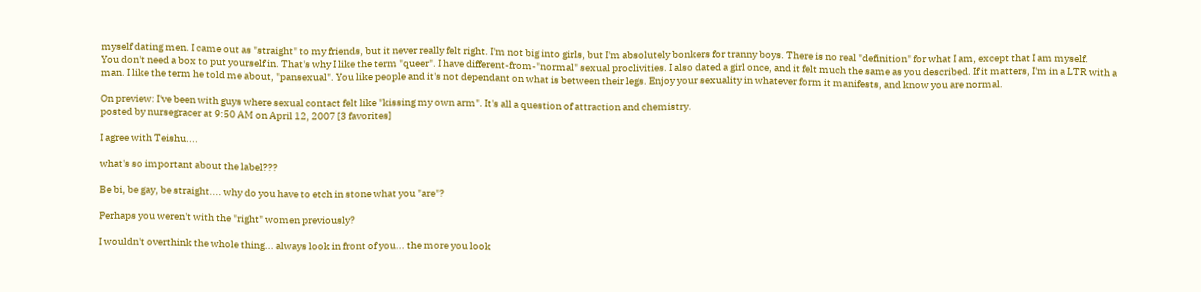myself dating men. I came out as "straight" to my friends, but it never really felt right. I'm not big into girls, but I'm absolutely bonkers for tranny boys. There is no real "definition" for what I am, except that I am myself.
You don't need a box to put yourself in. That's why I like the term "queer". I have different-from-"normal" sexual proclivities. I also dated a girl once, and it felt much the same as you described. If it matters, I'm in a LTR with a man. I like the term he told me about, "pansexual". You like people and it's not dependant on what is between their legs. Enjoy your sexuality in whatever form it manifests, and know you are normal.

On preview: I've been with guys where sexual contact felt like "kissing my own arm". It's all a question of attraction and chemistry.
posted by nursegracer at 9:50 AM on April 12, 2007 [3 favorites]

I agree with Teishu....

what's so important about the label???

Be bi, be gay, be straight.... why do you have to etch in stone what you "are"?

Perhaps you weren't with the "right" women previously?

I wouldn't overthink the whole thing... always look in front of you... the more you look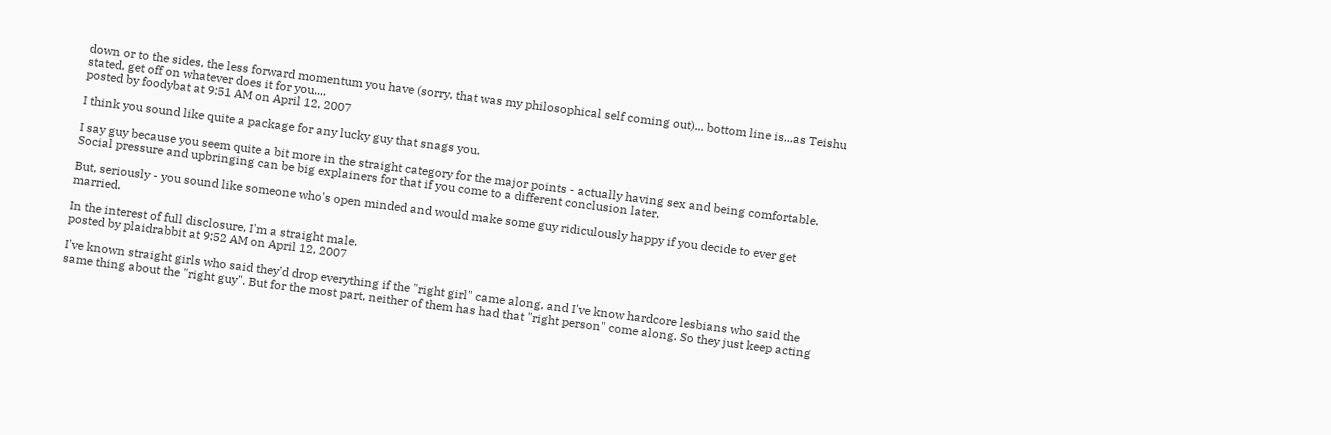down or to the sides, the less forward momentum you have (sorry, that was my philosophical self coming out)... bottom line is...as Teishu stated, get off on whatever does it for you....
posted by foodybat at 9:51 AM on April 12, 2007

I think you sound like quite a package for any lucky guy that snags you.

I say guy because you seem quite a bit more in the straight category for the major points - actually having sex and being comfortable. Social pressure and upbringing can be big explainers for that if you come to a different conclusion later.

But, seriously - you sound like someone who's open minded and would make some guy ridiculously happy if you decide to ever get married.

In the interest of full disclosure, I'm a straight male.
posted by plaidrabbit at 9:52 AM on April 12, 2007

I've known straight girls who said they'd drop everything if the "right girl" came along, and I've know hardcore lesbians who said the same thing about the "right guy". But for the most part, neither of them has had that "right person" come along. So they just keep acting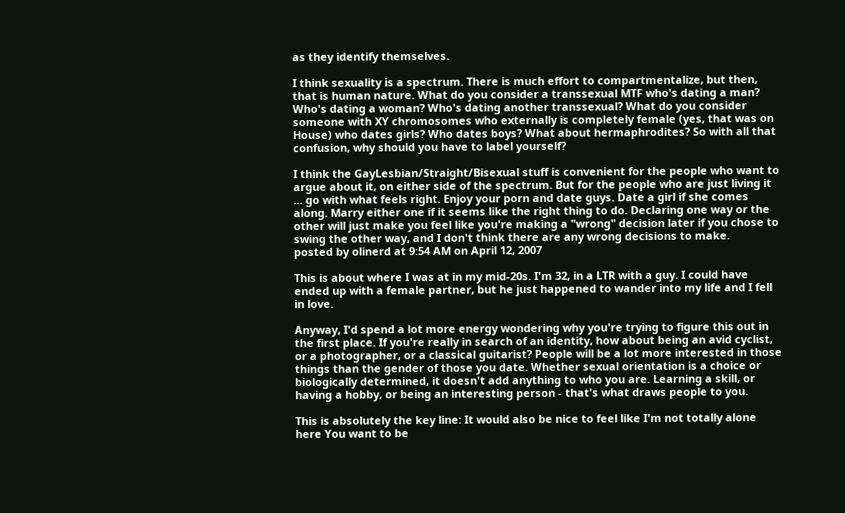as they identify themselves.

I think sexuality is a spectrum. There is much effort to compartmentalize, but then, that is human nature. What do you consider a transsexual MTF who's dating a man? Who's dating a woman? Who's dating another transsexual? What do you consider someone with XY chromosomes who externally is completely female (yes, that was on House) who dates girls? Who dates boys? What about hermaphrodites? So with all that confusion, why should you have to label yourself?

I think the GayLesbian/Straight/Bisexual stuff is convenient for the people who want to argue about it, on either side of the spectrum. But for the people who are just living it ... go with what feels right. Enjoy your porn and date guys. Date a girl if she comes along. Marry either one if it seems like the right thing to do. Declaring one way or the other will just make you feel like you're making a "wrong" decision later if you chose to swing the other way, and I don't think there are any wrong decisions to make.
posted by olinerd at 9:54 AM on April 12, 2007

This is about where I was at in my mid-20s. I'm 32, in a LTR with a guy. I could have ended up with a female partner, but he just happened to wander into my life and I fell in love.

Anyway, I'd spend a lot more energy wondering why you're trying to figure this out in the first place. If you're really in search of an identity, how about being an avid cyclist, or a photographer, or a classical guitarist? People will be a lot more interested in those things than the gender of those you date. Whether sexual orientation is a choice or biologically determined, it doesn't add anything to who you are. Learning a skill, or having a hobby, or being an interesting person - that's what draws people to you.

This is absolutely the key line: It would also be nice to feel like I'm not totally alone here You want to be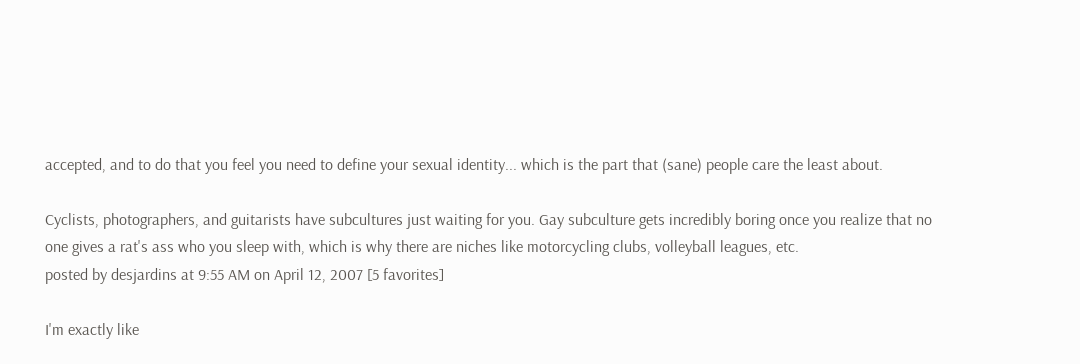accepted, and to do that you feel you need to define your sexual identity... which is the part that (sane) people care the least about.

Cyclists, photographers, and guitarists have subcultures just waiting for you. Gay subculture gets incredibly boring once you realize that no one gives a rat's ass who you sleep with, which is why there are niches like motorcycling clubs, volleyball leagues, etc.
posted by desjardins at 9:55 AM on April 12, 2007 [5 favorites]

I'm exactly like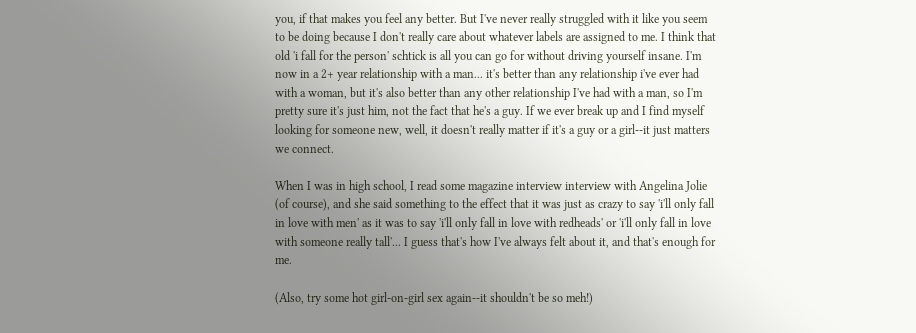you, if that makes you feel any better. But I've never really struggled with it like you seem to be doing because I don't really care about whatever labels are assigned to me. I think that old 'i fall for the person' schtick is all you can go for without driving yourself insane. I'm now in a 2+ year relationship with a man... it's better than any relationship i've ever had with a woman, but it's also better than any other relationship I've had with a man, so I'm pretty sure it's just him, not the fact that he's a guy. If we ever break up and I find myself looking for someone new, well, it doesn't really matter if it's a guy or a girl--it just matters we connect.

When I was in high school, I read some magazine interview interview with Angelina Jolie (of course), and she said something to the effect that it was just as crazy to say 'i'll only fall in love with men' as it was to say 'i'll only fall in love with redheads' or 'i'll only fall in love with someone really tall'... I guess that's how I've always felt about it, and that's enough for me.

(Also, try some hot girl-on-girl sex again--it shouldn't be so meh!)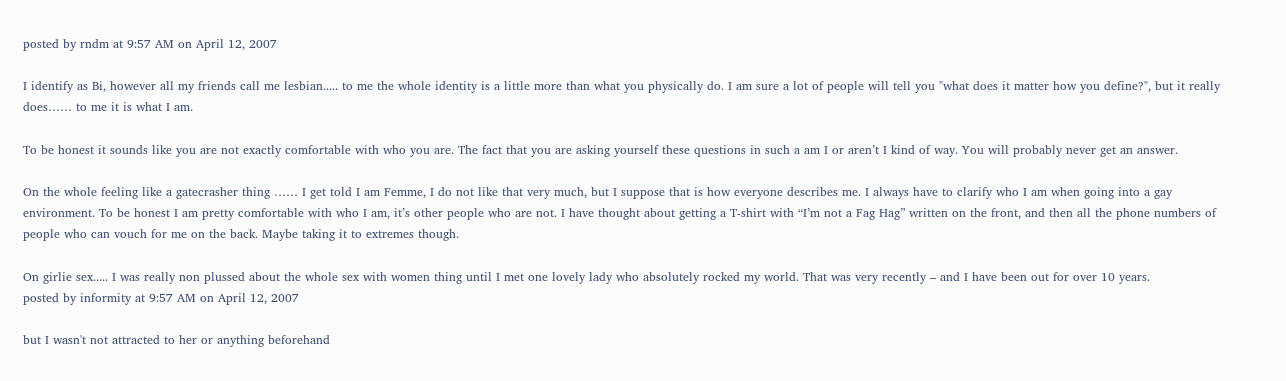posted by rndm at 9:57 AM on April 12, 2007

I identify as Bi, however all my friends call me lesbian..... to me the whole identity is a little more than what you physically do. I am sure a lot of people will tell you "what does it matter how you define?", but it really does…… to me it is what I am.

To be honest it sounds like you are not exactly comfortable with who you are. The fact that you are asking yourself these questions in such a am I or aren’t I kind of way. You will probably never get an answer.

On the whole feeling like a gatecrasher thing …… I get told I am Femme, I do not like that very much, but I suppose that is how everyone describes me. I always have to clarify who I am when going into a gay environment. To be honest I am pretty comfortable with who I am, it’s other people who are not. I have thought about getting a T-shirt with “I’m not a Fag Hag” written on the front, and then all the phone numbers of people who can vouch for me on the back. Maybe taking it to extremes though.

On girlie sex..... I was really non plussed about the whole sex with women thing until I met one lovely lady who absolutely rocked my world. That was very recently – and I have been out for over 10 years.
posted by informity at 9:57 AM on April 12, 2007

but I wasn't not attracted to her or anything beforehand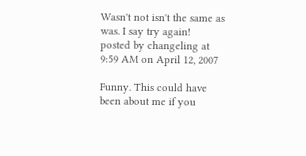Wasn't not isn't the same as was. I say try again!
posted by changeling at 9:59 AM on April 12, 2007

Funny. This could have been about me if you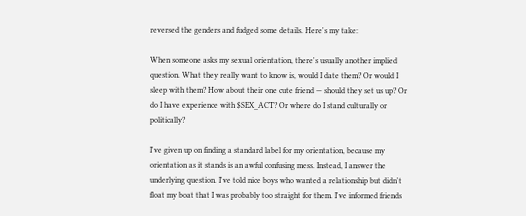reversed the genders and fudged some details. Here's my take:

When someone asks my sexual orientation, there's usually another implied question. What they really want to know is, would I date them? Or would I sleep with them? How about their one cute friend — should they set us up? Or do I have experience with $SEX_ACT? Or where do I stand culturally or politically?

I've given up on finding a standard label for my orientation, because my orientation as it stands is an awful confusing mess. Instead, I answer the underlying question. I've told nice boys who wanted a relationship but didn't float my boat that I was probably too straight for them. I've informed friends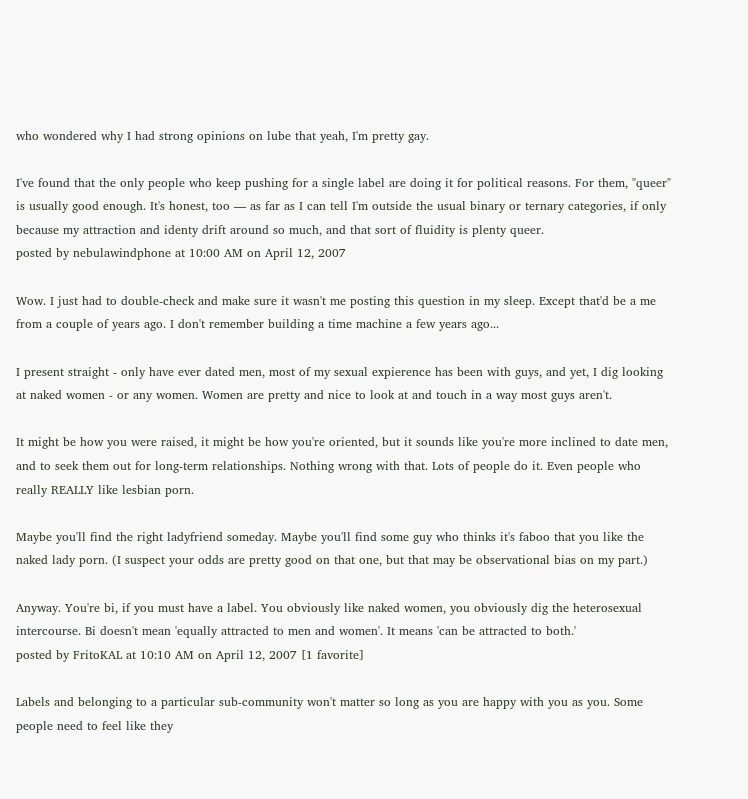who wondered why I had strong opinions on lube that yeah, I'm pretty gay.

I've found that the only people who keep pushing for a single label are doing it for political reasons. For them, "queer" is usually good enough. It's honest, too — as far as I can tell I'm outside the usual binary or ternary categories, if only because my attraction and identy drift around so much, and that sort of fluidity is plenty queer.
posted by nebulawindphone at 10:00 AM on April 12, 2007

Wow. I just had to double-check and make sure it wasn't me posting this question in my sleep. Except that'd be a me from a couple of years ago. I don't remember building a time machine a few years ago...

I present straight - only have ever dated men, most of my sexual expierence has been with guys, and yet, I dig looking at naked women - or any women. Women are pretty and nice to look at and touch in a way most guys aren't.

It might be how you were raised, it might be how you're oriented, but it sounds like you're more inclined to date men, and to seek them out for long-term relationships. Nothing wrong with that. Lots of people do it. Even people who really REALLY like lesbian porn.

Maybe you'll find the right ladyfriend someday. Maybe you'll find some guy who thinks it's faboo that you like the naked lady porn. (I suspect your odds are pretty good on that one, but that may be observational bias on my part.)

Anyway. You're bi, if you must have a label. You obviously like naked women, you obviously dig the heterosexual intercourse. Bi doesn't mean 'equally attracted to men and women'. It means 'can be attracted to both.'
posted by FritoKAL at 10:10 AM on April 12, 2007 [1 favorite]

Labels and belonging to a particular sub-community won't matter so long as you are happy with you as you. Some people need to feel like they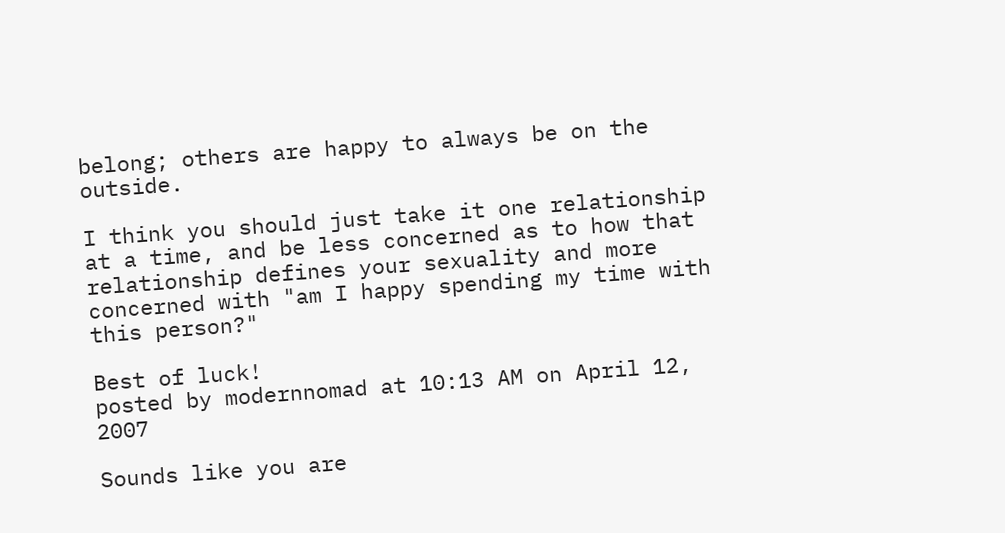belong; others are happy to always be on the outside.

I think you should just take it one relationship at a time, and be less concerned as to how that relationship defines your sexuality and more concerned with "am I happy spending my time with this person?"

Best of luck!
posted by modernnomad at 10:13 AM on April 12, 2007

Sounds like you are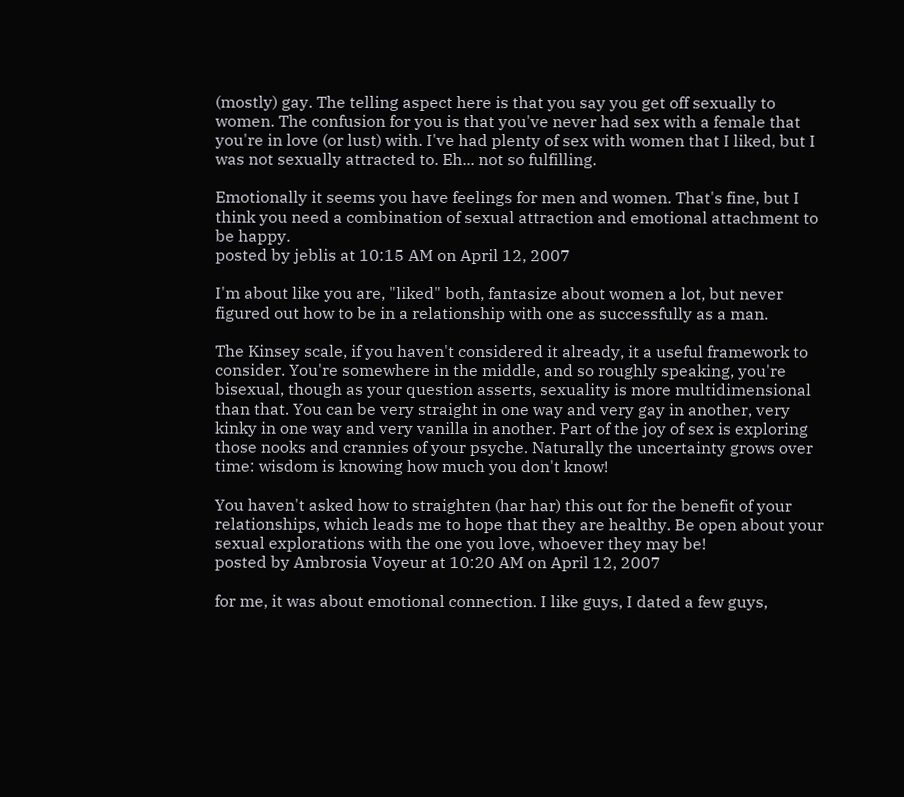(mostly) gay. The telling aspect here is that you say you get off sexually to women. The confusion for you is that you've never had sex with a female that you're in love (or lust) with. I've had plenty of sex with women that I liked, but I was not sexually attracted to. Eh... not so fulfilling.

Emotionally it seems you have feelings for men and women. That's fine, but I think you need a combination of sexual attraction and emotional attachment to be happy.
posted by jeblis at 10:15 AM on April 12, 2007

I'm about like you are, "liked" both, fantasize about women a lot, but never figured out how to be in a relationship with one as successfully as a man.

The Kinsey scale, if you haven't considered it already, it a useful framework to consider. You're somewhere in the middle, and so roughly speaking, you're bisexual, though as your question asserts, sexuality is more multidimensional than that. You can be very straight in one way and very gay in another, very kinky in one way and very vanilla in another. Part of the joy of sex is exploring those nooks and crannies of your psyche. Naturally the uncertainty grows over time: wisdom is knowing how much you don't know!

You haven't asked how to straighten (har har) this out for the benefit of your relationships, which leads me to hope that they are healthy. Be open about your sexual explorations with the one you love, whoever they may be!
posted by Ambrosia Voyeur at 10:20 AM on April 12, 2007

for me, it was about emotional connection. I like guys, I dated a few guys,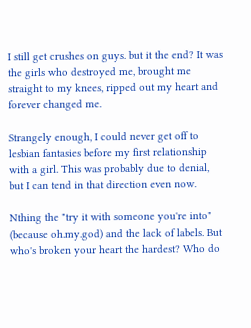I still get crushes on guys. but it the end? It was the girls who destroyed me, brought me straight to my knees, ripped out my heart and forever changed me.

Strangely enough, I could never get off to lesbian fantasies before my first relationship with a girl. This was probably due to denial, but I can tend in that direction even now.

Nthing the "try it with someone you're into" (because oh.my.god) and the lack of labels. But who's broken your heart the hardest? Who do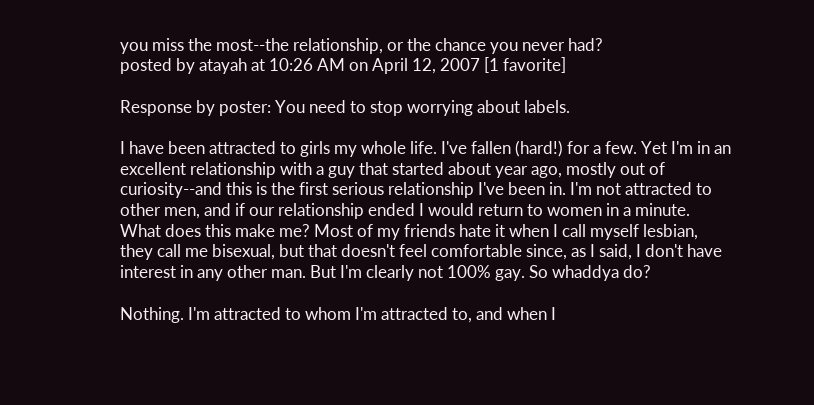you miss the most--the relationship, or the chance you never had?
posted by atayah at 10:26 AM on April 12, 2007 [1 favorite]

Response by poster: You need to stop worrying about labels.

I have been attracted to girls my whole life. I've fallen (hard!) for a few. Yet I'm in an excellent relationship with a guy that started about year ago, mostly out of curiosity--and this is the first serious relationship I've been in. I'm not attracted to other men, and if our relationship ended I would return to women in a minute. What does this make me? Most of my friends hate it when I call myself lesbian, they call me bisexual, but that doesn't feel comfortable since, as I said, I don't have interest in any other man. But I'm clearly not 100% gay. So whaddya do?

Nothing. I'm attracted to whom I'm attracted to, and when I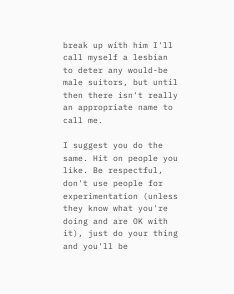break up with him I'll call myself a lesbian to deter any would-be male suitors, but until then there isn't really an appropriate name to call me.

I suggest you do the same. Hit on people you like. Be respectful, don't use people for experimentation (unless they know what you're doing and are OK with it), just do your thing and you'll be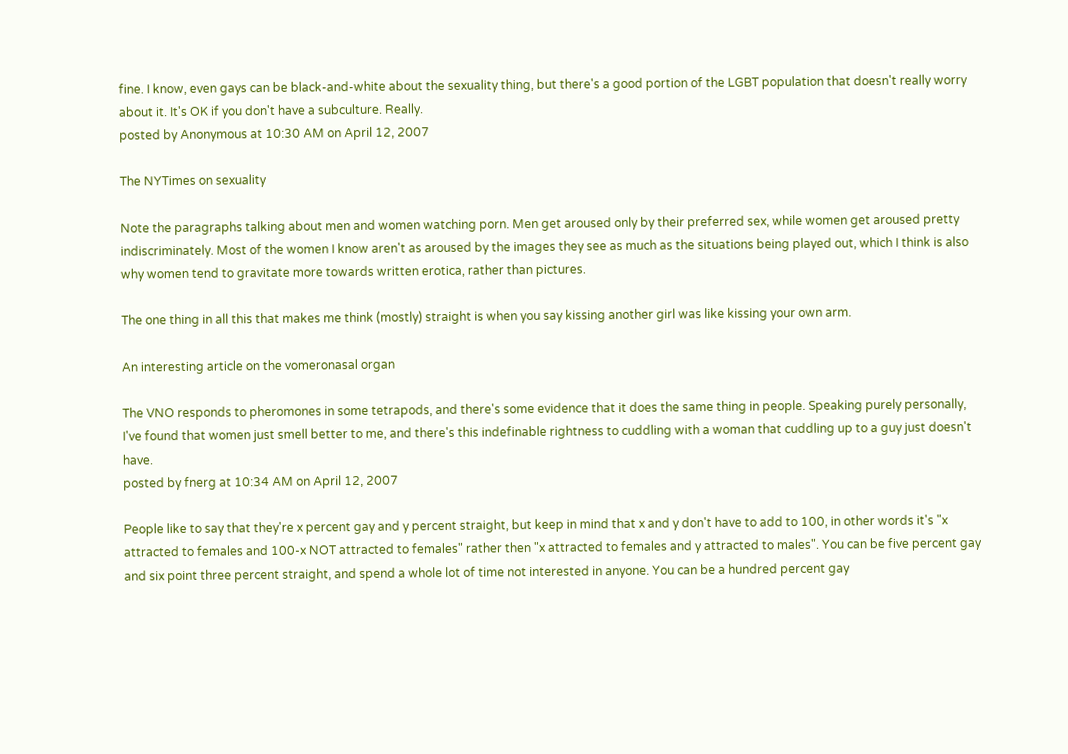fine. I know, even gays can be black-and-white about the sexuality thing, but there's a good portion of the LGBT population that doesn't really worry about it. It's OK if you don't have a subculture. Really.
posted by Anonymous at 10:30 AM on April 12, 2007

The NYTimes on sexuality

Note the paragraphs talking about men and women watching porn. Men get aroused only by their preferred sex, while women get aroused pretty indiscriminately. Most of the women I know aren't as aroused by the images they see as much as the situations being played out, which I think is also why women tend to gravitate more towards written erotica, rather than pictures.

The one thing in all this that makes me think (mostly) straight is when you say kissing another girl was like kissing your own arm.

An interesting article on the vomeronasal organ

The VNO responds to pheromones in some tetrapods, and there's some evidence that it does the same thing in people. Speaking purely personally, I've found that women just smell better to me, and there's this indefinable rightness to cuddling with a woman that cuddling up to a guy just doesn't have.
posted by fnerg at 10:34 AM on April 12, 2007

People like to say that they're x percent gay and y percent straight, but keep in mind that x and y don't have to add to 100, in other words it's "x attracted to females and 100-x NOT attracted to females" rather then "x attracted to females and y attracted to males". You can be five percent gay and six point three percent straight, and spend a whole lot of time not interested in anyone. You can be a hundred percent gay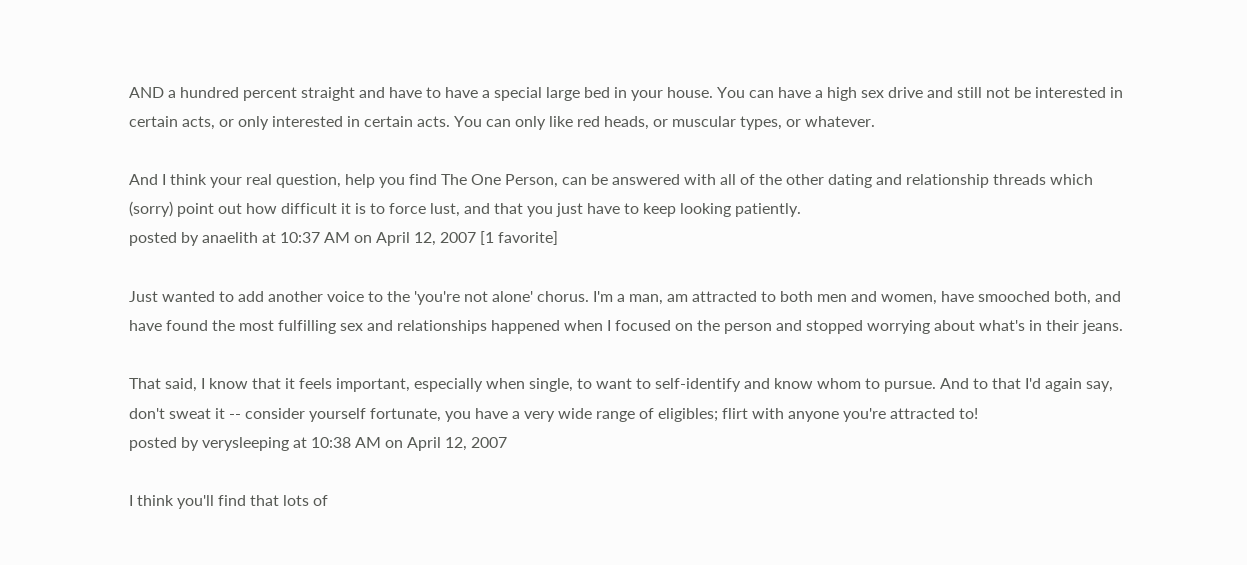AND a hundred percent straight and have to have a special large bed in your house. You can have a high sex drive and still not be interested in certain acts, or only interested in certain acts. You can only like red heads, or muscular types, or whatever.

And I think your real question, help you find The One Person, can be answered with all of the other dating and relationship threads which (sorry) point out how difficult it is to force lust, and that you just have to keep looking patiently.
posted by anaelith at 10:37 AM on April 12, 2007 [1 favorite]

Just wanted to add another voice to the 'you're not alone' chorus. I'm a man, am attracted to both men and women, have smooched both, and have found the most fulfilling sex and relationships happened when I focused on the person and stopped worrying about what's in their jeans.

That said, I know that it feels important, especially when single, to want to self-identify and know whom to pursue. And to that I'd again say, don't sweat it -- consider yourself fortunate, you have a very wide range of eligibles; flirt with anyone you're attracted to!
posted by verysleeping at 10:38 AM on April 12, 2007

I think you'll find that lots of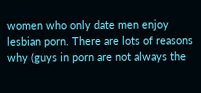women who only date men enjoy lesbian porn. There are lots of reasons why (guys in porn are not always the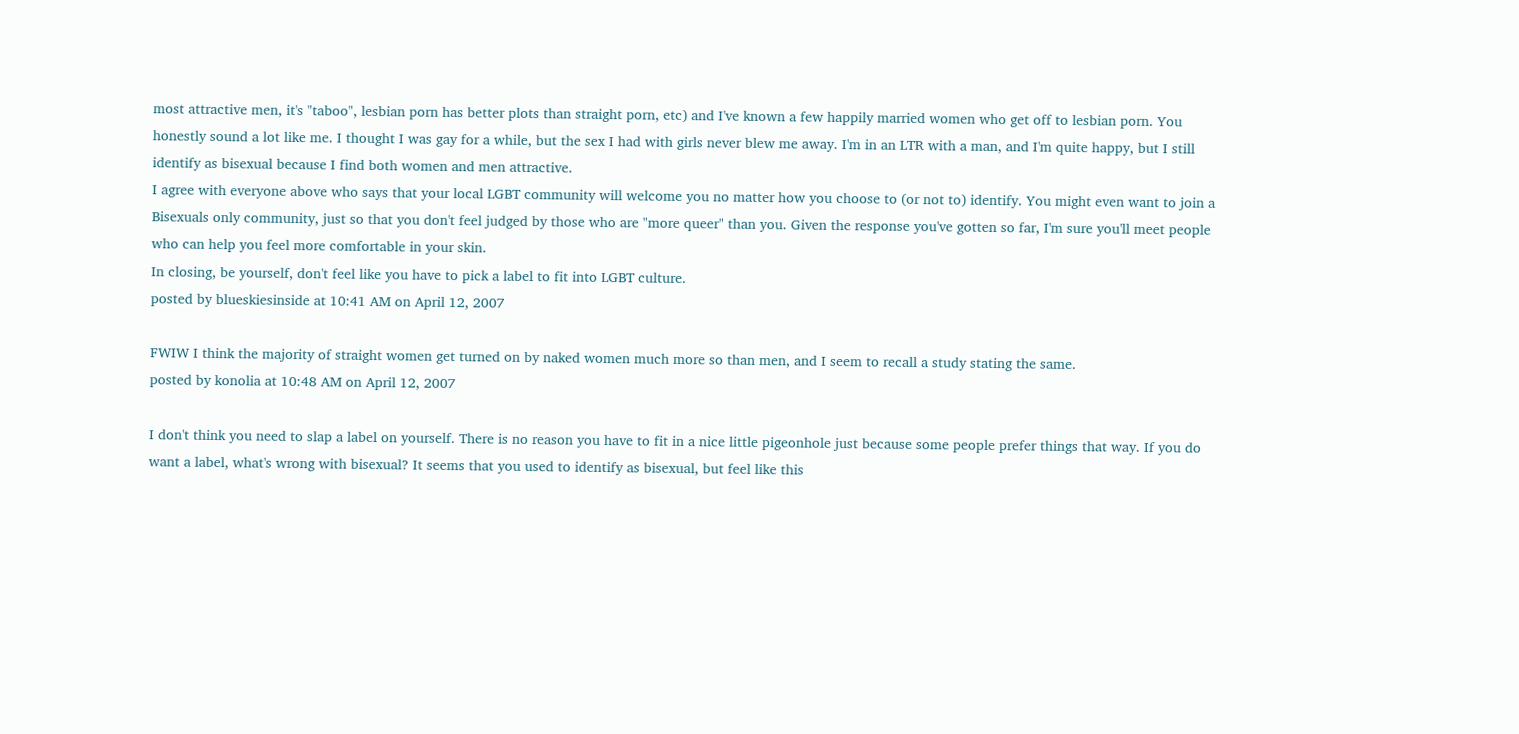most attractive men, it's "taboo", lesbian porn has better plots than straight porn, etc) and I've known a few happily married women who get off to lesbian porn. You honestly sound a lot like me. I thought I was gay for a while, but the sex I had with girls never blew me away. I'm in an LTR with a man, and I'm quite happy, but I still identify as bisexual because I find both women and men attractive.
I agree with everyone above who says that your local LGBT community will welcome you no matter how you choose to (or not to) identify. You might even want to join a Bisexuals only community, just so that you don't feel judged by those who are "more queer" than you. Given the response you've gotten so far, I'm sure you'll meet people who can help you feel more comfortable in your skin.
In closing, be yourself, don't feel like you have to pick a label to fit into LGBT culture.
posted by blueskiesinside at 10:41 AM on April 12, 2007

FWIW I think the majority of straight women get turned on by naked women much more so than men, and I seem to recall a study stating the same.
posted by konolia at 10:48 AM on April 12, 2007

I don't think you need to slap a label on yourself. There is no reason you have to fit in a nice little pigeonhole just because some people prefer things that way. If you do want a label, what's wrong with bisexual? It seems that you used to identify as bisexual, but feel like this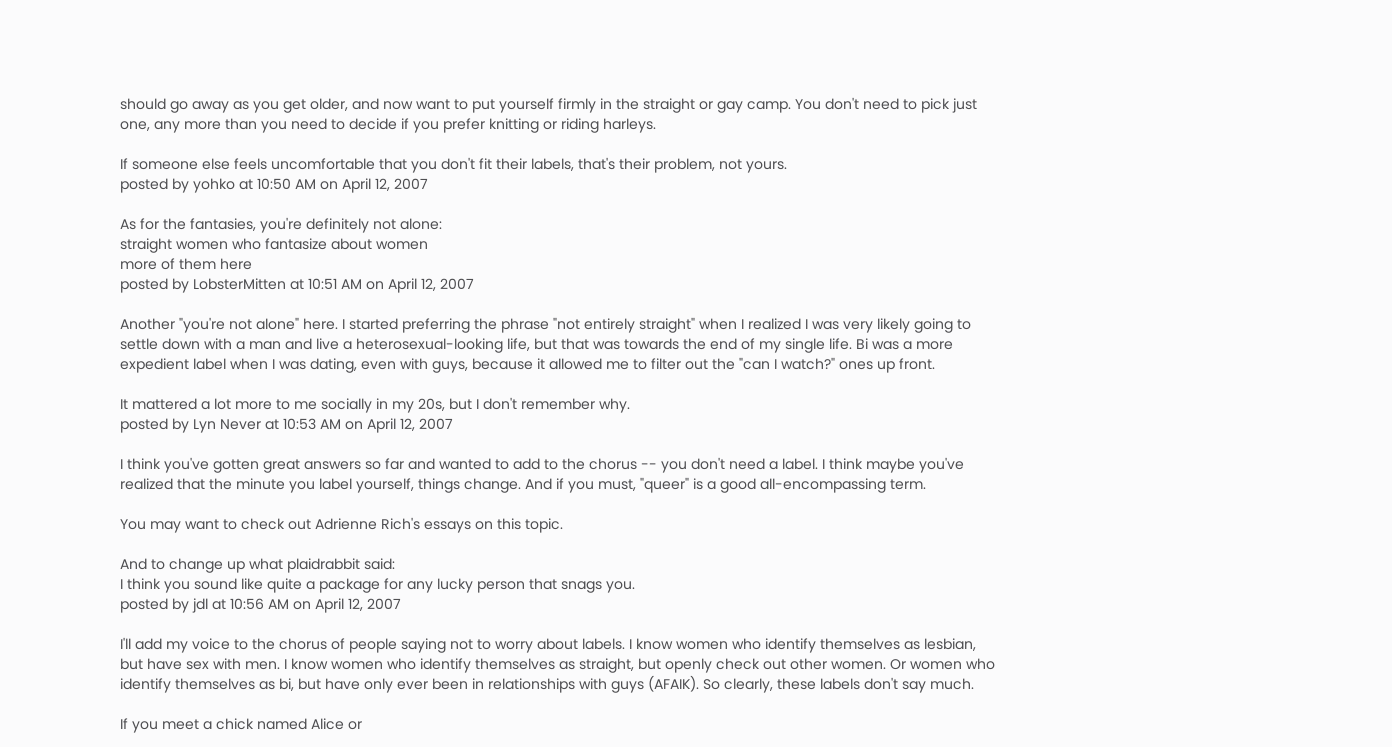should go away as you get older, and now want to put yourself firmly in the straight or gay camp. You don't need to pick just one, any more than you need to decide if you prefer knitting or riding harleys.

If someone else feels uncomfortable that you don't fit their labels, that's their problem, not yours.
posted by yohko at 10:50 AM on April 12, 2007

As for the fantasies, you're definitely not alone:
straight women who fantasize about women
more of them here
posted by LobsterMitten at 10:51 AM on April 12, 2007

Another "you're not alone" here. I started preferring the phrase "not entirely straight" when I realized I was very likely going to settle down with a man and live a heterosexual-looking life, but that was towards the end of my single life. Bi was a more expedient label when I was dating, even with guys, because it allowed me to filter out the "can I watch?" ones up front.

It mattered a lot more to me socially in my 20s, but I don't remember why.
posted by Lyn Never at 10:53 AM on April 12, 2007

I think you've gotten great answers so far and wanted to add to the chorus -- you don't need a label. I think maybe you've realized that the minute you label yourself, things change. And if you must, "queer" is a good all-encompassing term.

You may want to check out Adrienne Rich's essays on this topic.

And to change up what plaidrabbit said:
I think you sound like quite a package for any lucky person that snags you.
posted by jdl at 10:56 AM on April 12, 2007

I'll add my voice to the chorus of people saying not to worry about labels. I know women who identify themselves as lesbian, but have sex with men. I know women who identify themselves as straight, but openly check out other women. Or women who identify themselves as bi, but have only ever been in relationships with guys (AFAIK). So clearly, these labels don't say much.

If you meet a chick named Alice or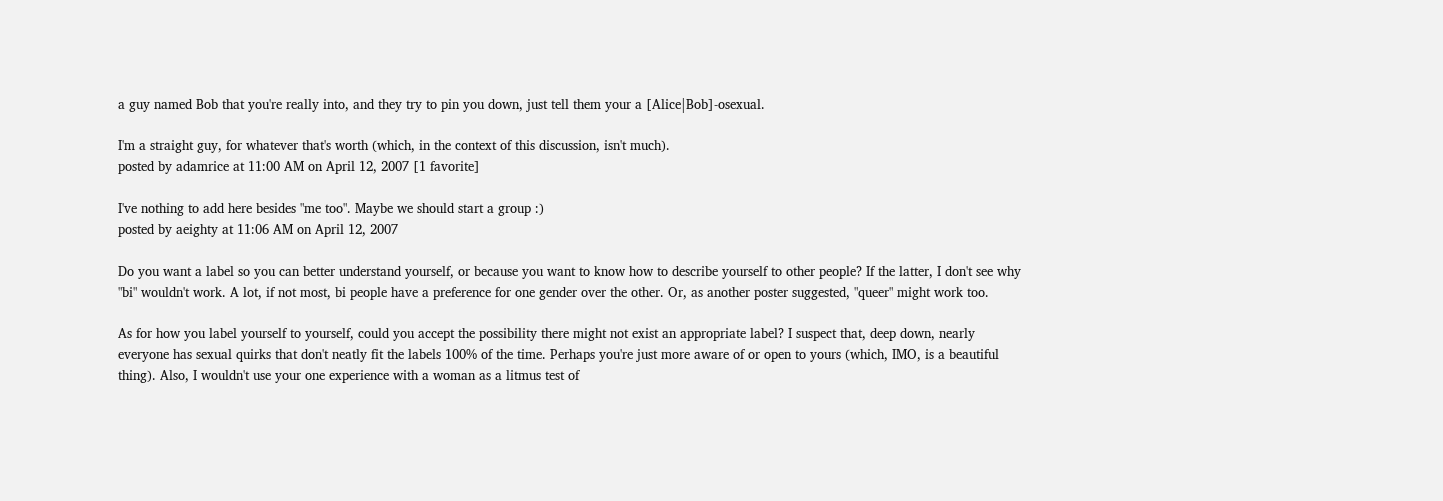a guy named Bob that you're really into, and they try to pin you down, just tell them your a [Alice|Bob]-osexual.

I'm a straight guy, for whatever that's worth (which, in the context of this discussion, isn't much).
posted by adamrice at 11:00 AM on April 12, 2007 [1 favorite]

I've nothing to add here besides "me too". Maybe we should start a group :)
posted by aeighty at 11:06 AM on April 12, 2007

Do you want a label so you can better understand yourself, or because you want to know how to describe yourself to other people? If the latter, I don't see why "bi" wouldn't work. A lot, if not most, bi people have a preference for one gender over the other. Or, as another poster suggested, "queer" might work too.

As for how you label yourself to yourself, could you accept the possibility there might not exist an appropriate label? I suspect that, deep down, nearly everyone has sexual quirks that don't neatly fit the labels 100% of the time. Perhaps you're just more aware of or open to yours (which, IMO, is a beautiful thing). Also, I wouldn't use your one experience with a woman as a litmus test of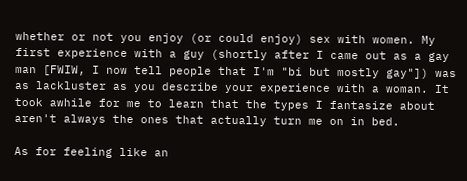whether or not you enjoy (or could enjoy) sex with women. My first experience with a guy (shortly after I came out as a gay man [FWIW, I now tell people that I'm "bi but mostly gay"]) was as lackluster as you describe your experience with a woman. It took awhile for me to learn that the types I fantasize about aren't always the ones that actually turn me on in bed.

As for feeling like an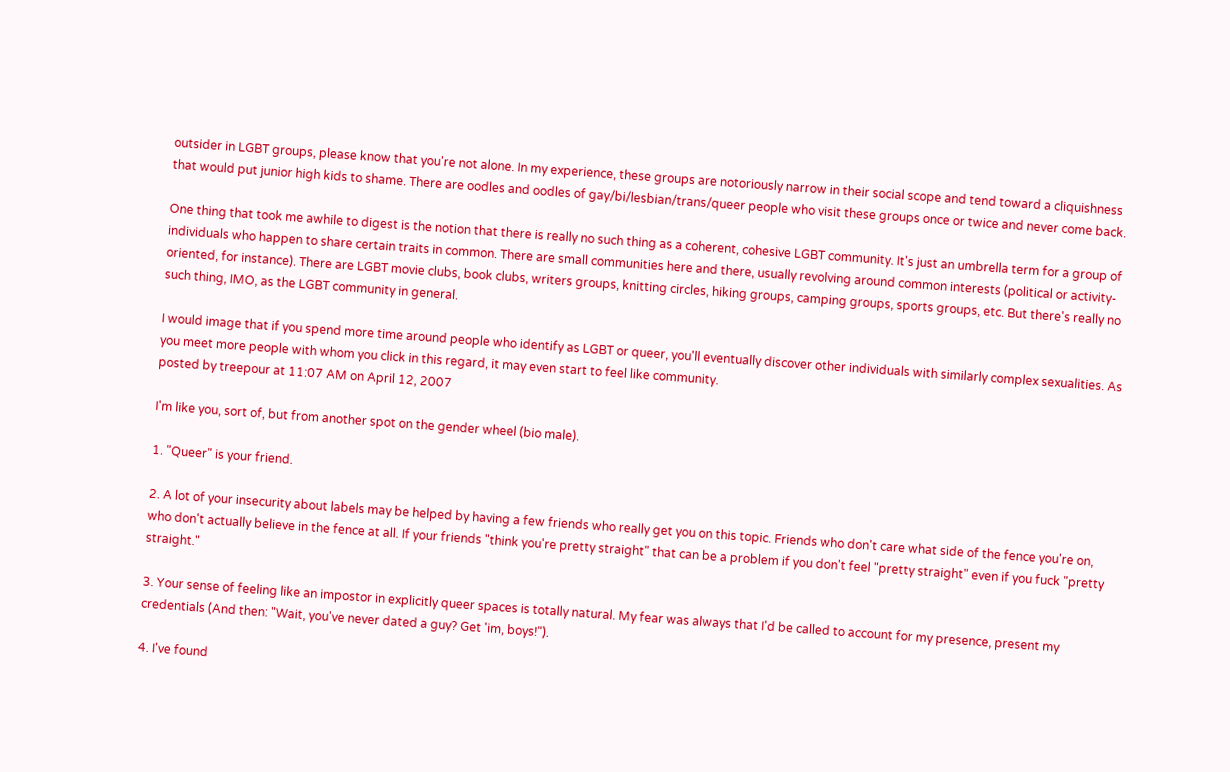outsider in LGBT groups, please know that you're not alone. In my experience, these groups are notoriously narrow in their social scope and tend toward a cliquishness that would put junior high kids to shame. There are oodles and oodles of gay/bi/lesbian/trans/queer people who visit these groups once or twice and never come back.

One thing that took me awhile to digest is the notion that there is really no such thing as a coherent, cohesive LGBT community. It's just an umbrella term for a group of individuals who happen to share certain traits in common. There are small communities here and there, usually revolving around common interests (political or activity-oriented, for instance). There are LGBT movie clubs, book clubs, writers groups, knitting circles, hiking groups, camping groups, sports groups, etc. But there's really no such thing, IMO, as the LGBT community in general.

I would image that if you spend more time around people who identify as LGBT or queer, you'll eventually discover other individuals with similarly complex sexualities. As you meet more people with whom you click in this regard, it may even start to feel like community.
posted by treepour at 11:07 AM on April 12, 2007

I'm like you, sort of, but from another spot on the gender wheel (bio male).

1. "Queer" is your friend.

2. A lot of your insecurity about labels may be helped by having a few friends who really get you on this topic. Friends who don't care what side of the fence you're on, who don't actually believe in the fence at all. If your friends "think you're pretty straight" that can be a problem if you don't feel "pretty straight" even if you fuck "pretty straight."

3. Your sense of feeling like an impostor in explicitly queer spaces is totally natural. My fear was always that I'd be called to account for my presence, present my credentials (And then: "Wait, you've never dated a guy? Get 'im, boys!").

4. I've found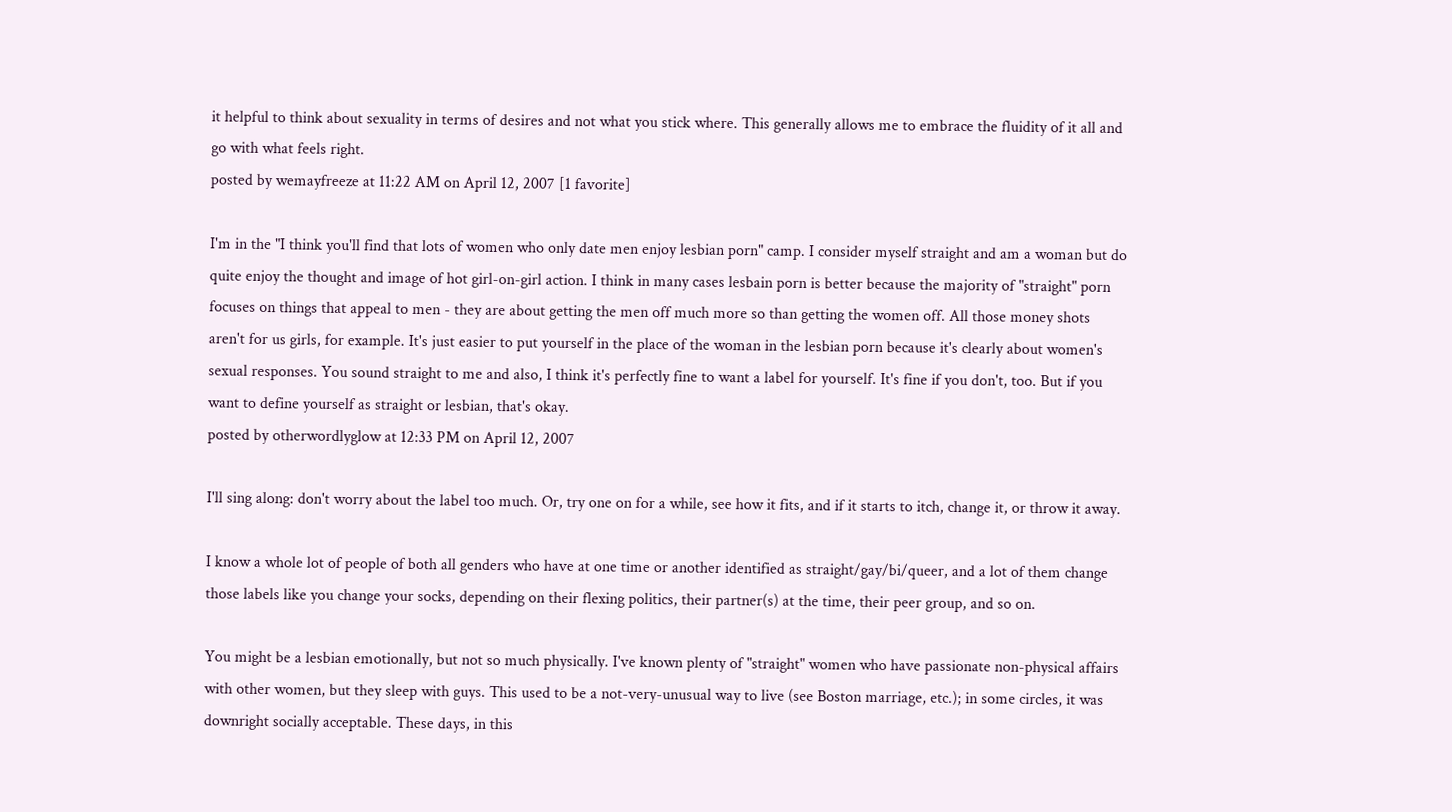it helpful to think about sexuality in terms of desires and not what you stick where. This generally allows me to embrace the fluidity of it all and go with what feels right.
posted by wemayfreeze at 11:22 AM on April 12, 2007 [1 favorite]

I'm in the "I think you'll find that lots of women who only date men enjoy lesbian porn" camp. I consider myself straight and am a woman but do quite enjoy the thought and image of hot girl-on-girl action. I think in many cases lesbain porn is better because the majority of "straight" porn focuses on things that appeal to men - they are about getting the men off much more so than getting the women off. All those money shots aren't for us girls, for example. It's just easier to put yourself in the place of the woman in the lesbian porn because it's clearly about women's sexual responses. You sound straight to me and also, I think it's perfectly fine to want a label for yourself. It's fine if you don't, too. But if you want to define yourself as straight or lesbian, that's okay.
posted by otherwordlyglow at 12:33 PM on April 12, 2007

I'll sing along: don't worry about the label too much. Or, try one on for a while, see how it fits, and if it starts to itch, change it, or throw it away.

I know a whole lot of people of both all genders who have at one time or another identified as straight/gay/bi/queer, and a lot of them change those labels like you change your socks, depending on their flexing politics, their partner(s) at the time, their peer group, and so on.

You might be a lesbian emotionally, but not so much physically. I've known plenty of "straight" women who have passionate non-physical affairs with other women, but they sleep with guys. This used to be a not-very-unusual way to live (see Boston marriage, etc.); in some circles, it was downright socially acceptable. These days, in this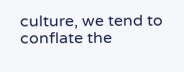culture, we tend to conflate the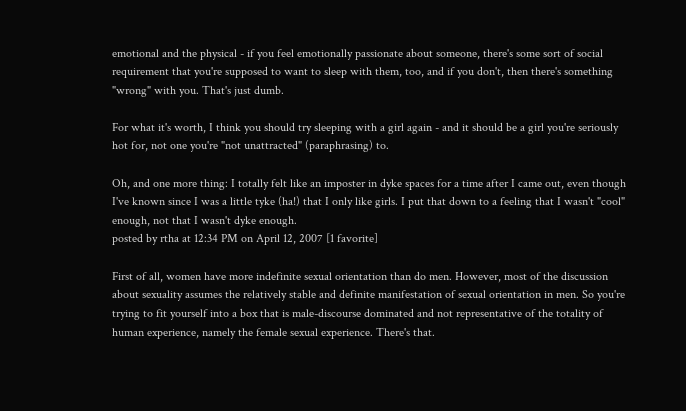emotional and the physical - if you feel emotionally passionate about someone, there's some sort of social requirement that you're supposed to want to sleep with them, too, and if you don't, then there's something "wrong" with you. That's just dumb.

For what it's worth, I think you should try sleeping with a girl again - and it should be a girl you're seriously hot for, not one you're "not unattracted" (paraphrasing) to.

Oh, and one more thing: I totally felt like an imposter in dyke spaces for a time after I came out, even though I've known since I was a little tyke (ha!) that I only like girls. I put that down to a feeling that I wasn't "cool" enough, not that I wasn't dyke enough.
posted by rtha at 12:34 PM on April 12, 2007 [1 favorite]

First of all, women have more indefinite sexual orientation than do men. However, most of the discussion about sexuality assumes the relatively stable and definite manifestation of sexual orientation in men. So you're trying to fit yourself into a box that is male-discourse dominated and not representative of the totality of human experience, namely the female sexual experience. There's that.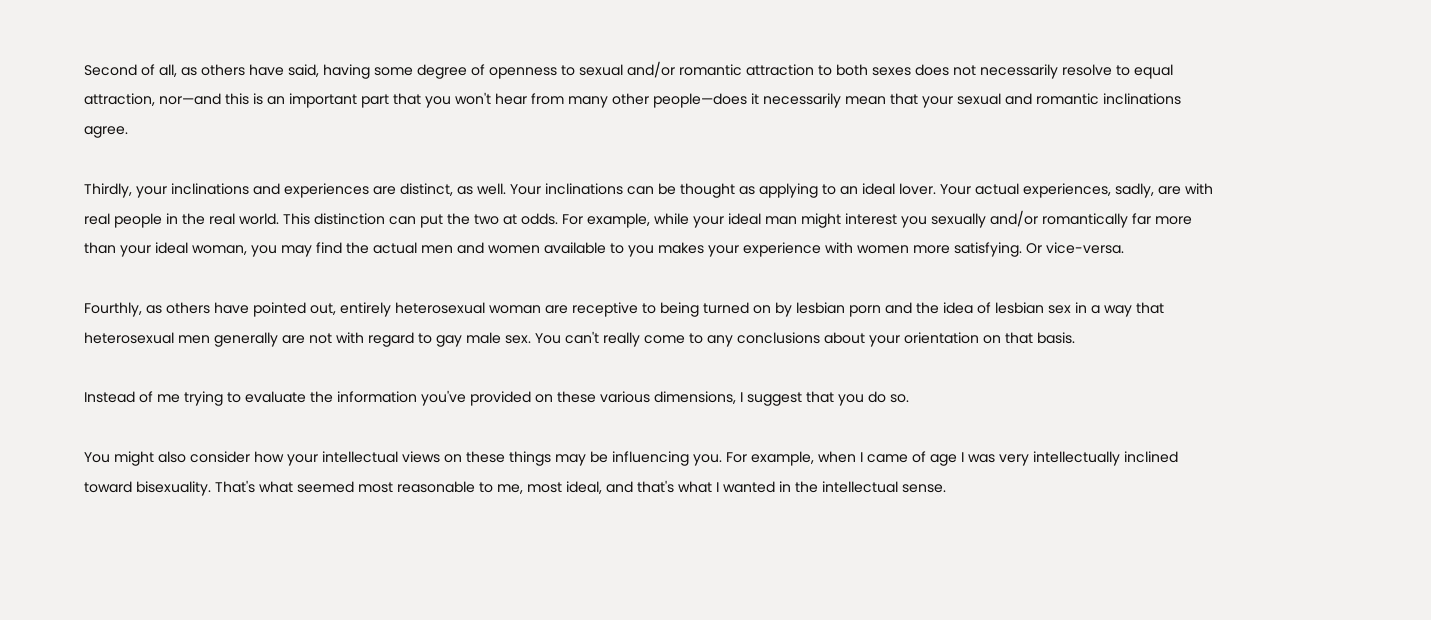Second of all, as others have said, having some degree of openness to sexual and/or romantic attraction to both sexes does not necessarily resolve to equal attraction, nor—and this is an important part that you won't hear from many other people—does it necessarily mean that your sexual and romantic inclinations agree.

Thirdly, your inclinations and experiences are distinct, as well. Your inclinations can be thought as applying to an ideal lover. Your actual experiences, sadly, are with real people in the real world. This distinction can put the two at odds. For example, while your ideal man might interest you sexually and/or romantically far more than your ideal woman, you may find the actual men and women available to you makes your experience with women more satisfying. Or vice-versa.

Fourthly, as others have pointed out, entirely heterosexual woman are receptive to being turned on by lesbian porn and the idea of lesbian sex in a way that heterosexual men generally are not with regard to gay male sex. You can't really come to any conclusions about your orientation on that basis.

Instead of me trying to evaluate the information you've provided on these various dimensions, I suggest that you do so.

You might also consider how your intellectual views on these things may be influencing you. For example, when I came of age I was very intellectually inclined toward bisexuality. That's what seemed most reasonable to me, most ideal, and that's what I wanted in the intellectual sense.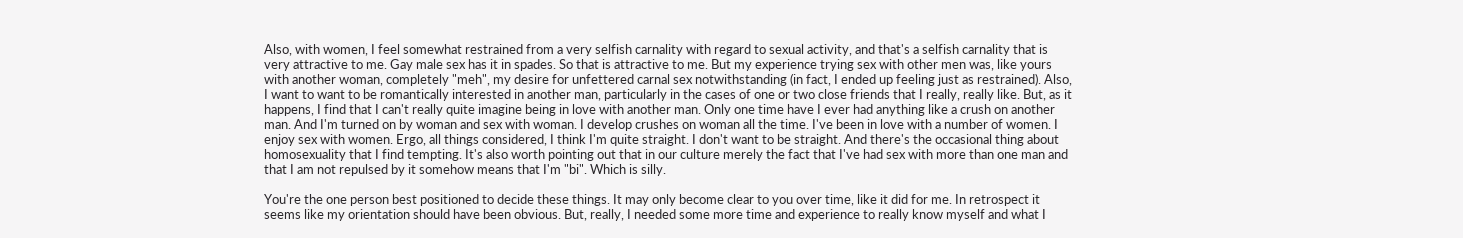Also, with women, I feel somewhat restrained from a very selfish carnality with regard to sexual activity, and that's a selfish carnality that is very attractive to me. Gay male sex has it in spades. So that is attractive to me. But my experience trying sex with other men was, like yours with another woman, completely "meh", my desire for unfettered carnal sex notwithstanding (in fact, I ended up feeling just as restrained). Also, I want to want to be romantically interested in another man, particularly in the cases of one or two close friends that I really, really like. But, as it happens, I find that I can't really quite imagine being in love with another man. Only one time have I ever had anything like a crush on another man. And I'm turned on by woman and sex with woman. I develop crushes on woman all the time. I've been in love with a number of women. I enjoy sex with women. Ergo, all things considered, I think I'm quite straight. I don't want to be straight. And there's the occasional thing about homosexuality that I find tempting. It's also worth pointing out that in our culture merely the fact that I've had sex with more than one man and that I am not repulsed by it somehow means that I'm "bi". Which is silly.

You're the one person best positioned to decide these things. It may only become clear to you over time, like it did for me. In retrospect it seems like my orientation should have been obvious. But, really, I needed some more time and experience to really know myself and what I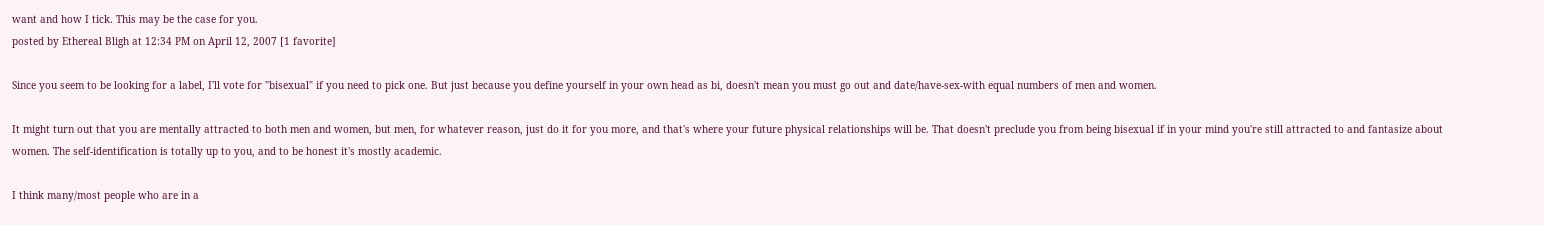want and how I tick. This may be the case for you.
posted by Ethereal Bligh at 12:34 PM on April 12, 2007 [1 favorite]

Since you seem to be looking for a label, I'll vote for "bisexual" if you need to pick one. But just because you define yourself in your own head as bi, doesn't mean you must go out and date/have-sex-with equal numbers of men and women.

It might turn out that you are mentally attracted to both men and women, but men, for whatever reason, just do it for you more, and that's where your future physical relationships will be. That doesn't preclude you from being bisexual if in your mind you're still attracted to and fantasize about women. The self-identification is totally up to you, and to be honest it's mostly academic.

I think many/most people who are in a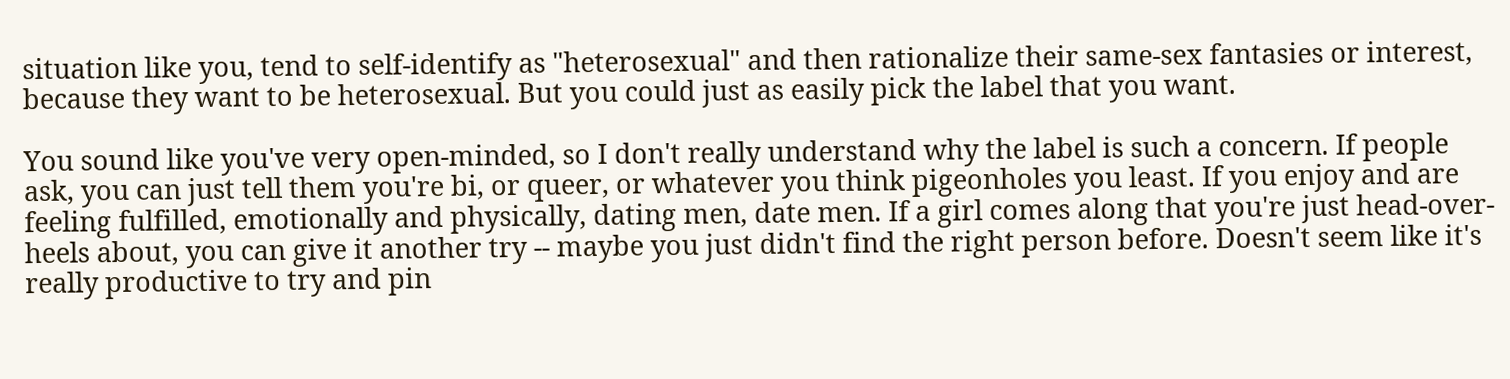situation like you, tend to self-identify as "heterosexual" and then rationalize their same-sex fantasies or interest, because they want to be heterosexual. But you could just as easily pick the label that you want.

You sound like you've very open-minded, so I don't really understand why the label is such a concern. If people ask, you can just tell them you're bi, or queer, or whatever you think pigeonholes you least. If you enjoy and are feeling fulfilled, emotionally and physically, dating men, date men. If a girl comes along that you're just head-over-heels about, you can give it another try -- maybe you just didn't find the right person before. Doesn't seem like it's really productive to try and pin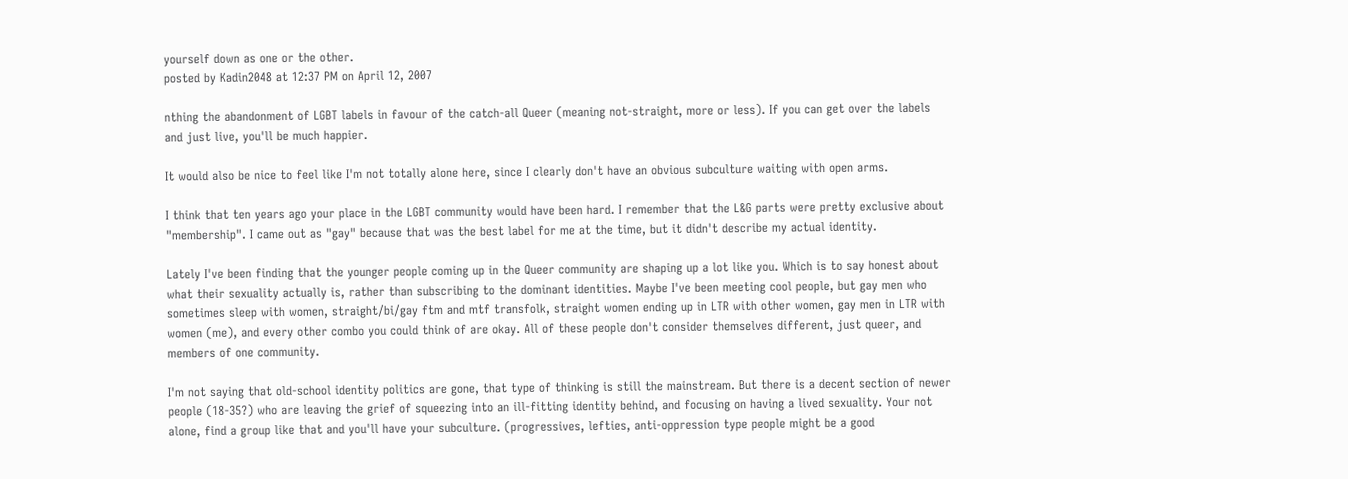yourself down as one or the other.
posted by Kadin2048 at 12:37 PM on April 12, 2007

nthing the abandonment of LGBT labels in favour of the catch-all Queer (meaning not-straight, more or less). If you can get over the labels and just live, you'll be much happier.

It would also be nice to feel like I'm not totally alone here, since I clearly don't have an obvious subculture waiting with open arms.

I think that ten years ago your place in the LGBT community would have been hard. I remember that the L&G parts were pretty exclusive about "membership". I came out as "gay" because that was the best label for me at the time, but it didn't describe my actual identity.

Lately I've been finding that the younger people coming up in the Queer community are shaping up a lot like you. Which is to say honest about what their sexuality actually is, rather than subscribing to the dominant identities. Maybe I've been meeting cool people, but gay men who sometimes sleep with women, straight/bi/gay ftm and mtf transfolk, straight women ending up in LTR with other women, gay men in LTR with women (me), and every other combo you could think of are okay. All of these people don't consider themselves different, just queer, and members of one community.

I'm not saying that old-school identity politics are gone, that type of thinking is still the mainstream. But there is a decent section of newer people (18-35?) who are leaving the grief of squeezing into an ill-fitting identity behind, and focusing on having a lived sexuality. Your not alone, find a group like that and you'll have your subculture. (progressives, lefties, anti-oppression type people might be a good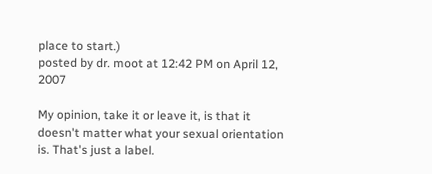place to start.)
posted by dr. moot at 12:42 PM on April 12, 2007

My opinion, take it or leave it, is that it doesn't matter what your sexual orientation is. That's just a label.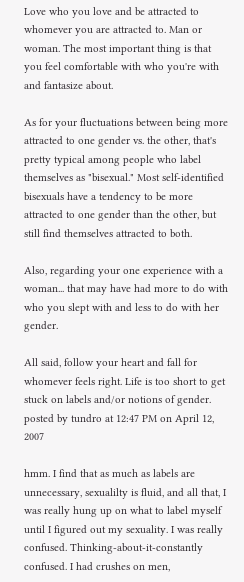Love who you love and be attracted to whomever you are attracted to. Man or woman. The most important thing is that you feel comfortable with who you're with and fantasize about.

As for your fluctuations between being more attracted to one gender vs. the other, that's pretty typical among people who label themselves as "bisexual." Most self-identified bisexuals have a tendency to be more attracted to one gender than the other, but still find themselves attracted to both.

Also, regarding your one experience with a woman... that may have had more to do with who you slept with and less to do with her gender.

All said, follow your heart and fall for whomever feels right. Life is too short to get stuck on labels and/or notions of gender.
posted by tundro at 12:47 PM on April 12, 2007

hmm. I find that as much as labels are unnecessary, sexualilty is fluid, and all that, I was really hung up on what to label myself until I figured out my sexuality. I was really confused. Thinking-about-it-constantly confused. I had crushes on men,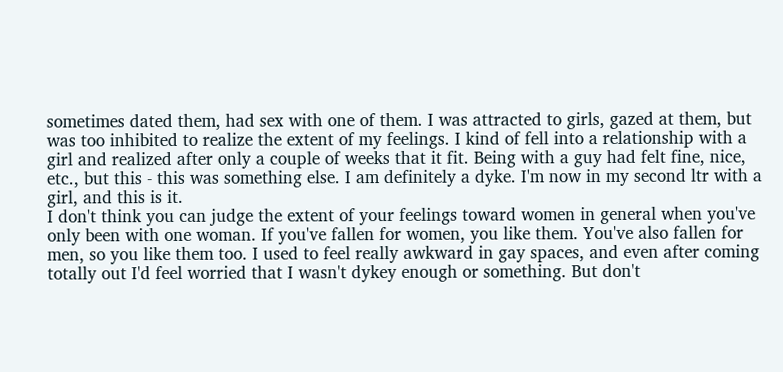sometimes dated them, had sex with one of them. I was attracted to girls, gazed at them, but was too inhibited to realize the extent of my feelings. I kind of fell into a relationship with a girl and realized after only a couple of weeks that it fit. Being with a guy had felt fine, nice, etc., but this - this was something else. I am definitely a dyke. I'm now in my second ltr with a girl, and this is it.
I don't think you can judge the extent of your feelings toward women in general when you've only been with one woman. If you've fallen for women, you like them. You've also fallen for men, so you like them too. I used to feel really awkward in gay spaces, and even after coming totally out I'd feel worried that I wasn't dykey enough or something. But don't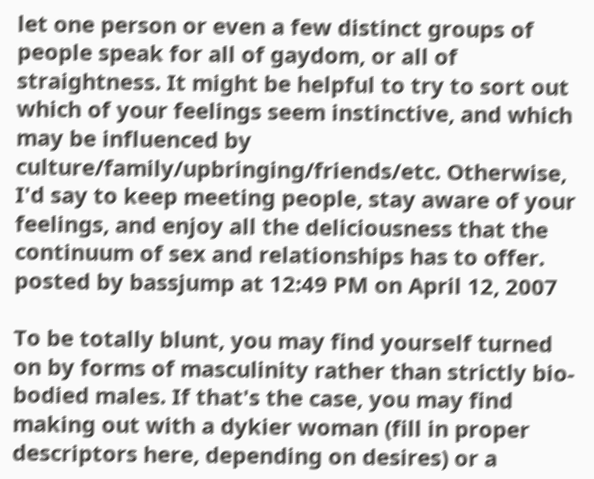let one person or even a few distinct groups of people speak for all of gaydom, or all of straightness. It might be helpful to try to sort out which of your feelings seem instinctive, and which may be influenced by culture/family/upbringing/friends/etc. Otherwise, I'd say to keep meeting people, stay aware of your feelings, and enjoy all the deliciousness that the continuum of sex and relationships has to offer.
posted by bassjump at 12:49 PM on April 12, 2007

To be totally blunt, you may find yourself turned on by forms of masculinity rather than strictly bio-bodied males. If that's the case, you may find making out with a dykier woman (fill in proper descriptors here, depending on desires) or a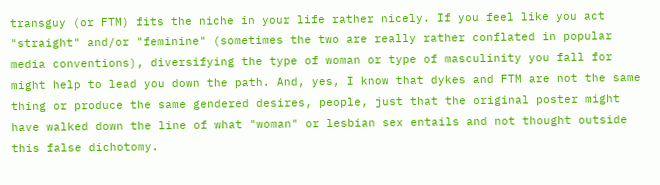transguy (or FTM) fits the niche in your life rather nicely. If you feel like you act "straight" and/or "feminine" (sometimes the two are really rather conflated in popular media conventions), diversifying the type of woman or type of masculinity you fall for might help to lead you down the path. And, yes, I know that dykes and FTM are not the same thing or produce the same gendered desires, people, just that the original poster might have walked down the line of what "woman" or lesbian sex entails and not thought outside this false dichotomy.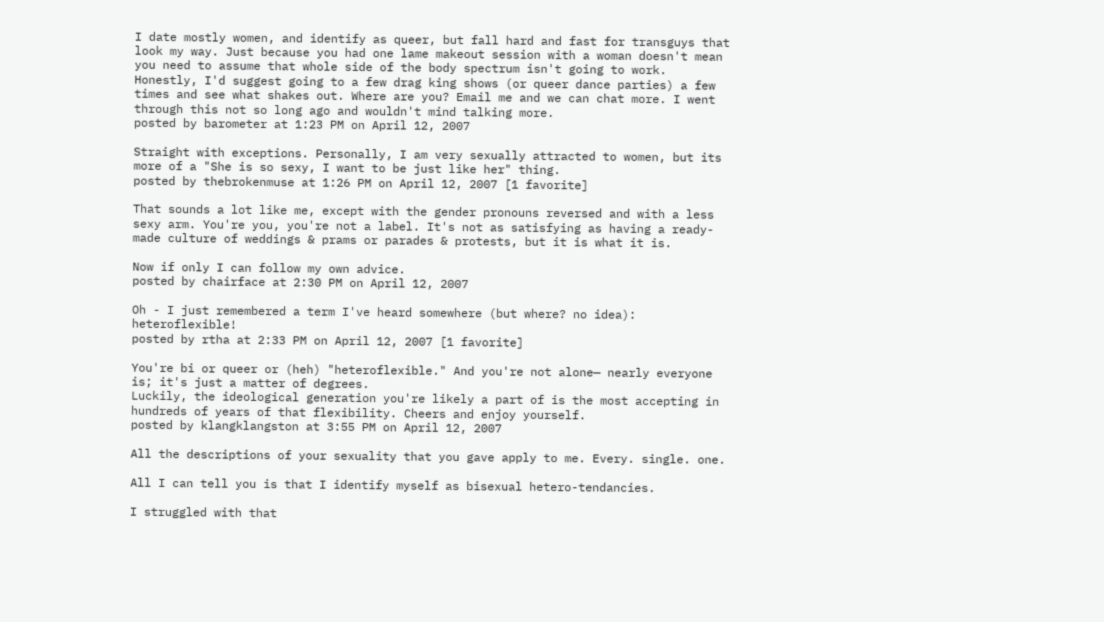I date mostly women, and identify as queer, but fall hard and fast for transguys that look my way. Just because you had one lame makeout session with a woman doesn't mean you need to assume that whole side of the body spectrum isn't going to work. Honestly, I'd suggest going to a few drag king shows (or queer dance parties) a few times and see what shakes out. Where are you? Email me and we can chat more. I went through this not so long ago and wouldn't mind talking more.
posted by barometer at 1:23 PM on April 12, 2007

Straight with exceptions. Personally, I am very sexually attracted to women, but its more of a "She is so sexy, I want to be just like her" thing.
posted by thebrokenmuse at 1:26 PM on April 12, 2007 [1 favorite]

That sounds a lot like me, except with the gender pronouns reversed and with a less sexy arm. You're you, you're not a label. It's not as satisfying as having a ready-made culture of weddings & prams or parades & protests, but it is what it is.

Now if only I can follow my own advice.
posted by chairface at 2:30 PM on April 12, 2007

Oh - I just remembered a term I've heard somewhere (but where? no idea): heteroflexible!
posted by rtha at 2:33 PM on April 12, 2007 [1 favorite]

You're bi or queer or (heh) "heteroflexible." And you're not alone— nearly everyone is; it's just a matter of degrees.
Luckily, the ideological generation you're likely a part of is the most accepting in hundreds of years of that flexibility. Cheers and enjoy yourself.
posted by klangklangston at 3:55 PM on April 12, 2007

All the descriptions of your sexuality that you gave apply to me. Every. single. one.

All I can tell you is that I identify myself as bisexual hetero-tendancies.

I struggled with that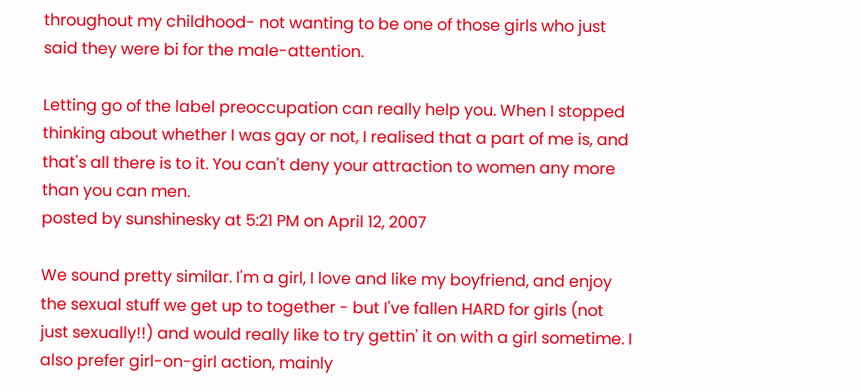throughout my childhood- not wanting to be one of those girls who just said they were bi for the male-attention.

Letting go of the label preoccupation can really help you. When I stopped thinking about whether I was gay or not, I realised that a part of me is, and that's all there is to it. You can't deny your attraction to women any more than you can men.
posted by sunshinesky at 5:21 PM on April 12, 2007

We sound pretty similar. I'm a girl, I love and like my boyfriend, and enjoy the sexual stuff we get up to together - but I've fallen HARD for girls (not just sexually!!) and would really like to try gettin' it on with a girl sometime. I also prefer girl-on-girl action, mainly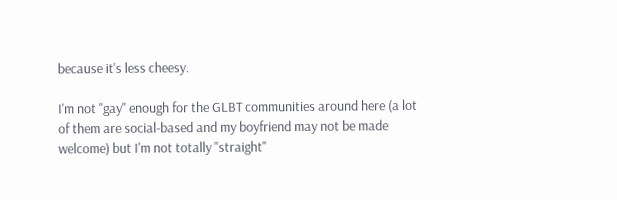because it's less cheesy.

I'm not "gay" enough for the GLBT communities around here (a lot of them are social-based and my boyfriend may not be made welcome) but I'm not totally "straight"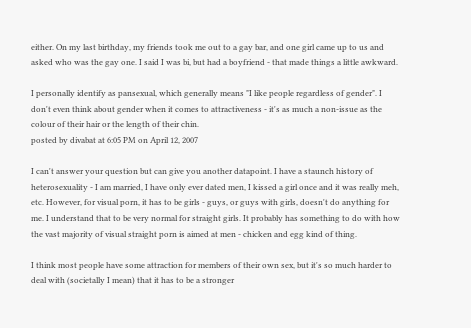either. On my last birthday, my friends took me out to a gay bar, and one girl came up to us and asked who was the gay one. I said I was bi, but had a boyfriend - that made things a little awkward.

I personally identify as pansexual, which generally means "I like people regardless of gender". I don't even think about gender when it comes to attractiveness - it's as much a non-issue as the colour of their hair or the length of their chin.
posted by divabat at 6:05 PM on April 12, 2007

I can't answer your question but can give you another datapoint. I have a staunch history of heterosexuality - I am married, I have only ever dated men, I kissed a girl once and it was really meh, etc. However, for visual porn, it has to be girls - guys, or guys with girls, doesn't do anything for me. I understand that to be very normal for straight girls. It probably has something to do with how the vast majority of visual straight porn is aimed at men - chicken and egg kind of thing.

I think most people have some attraction for members of their own sex, but it's so much harder to deal with (societally I mean) that it has to be a stronger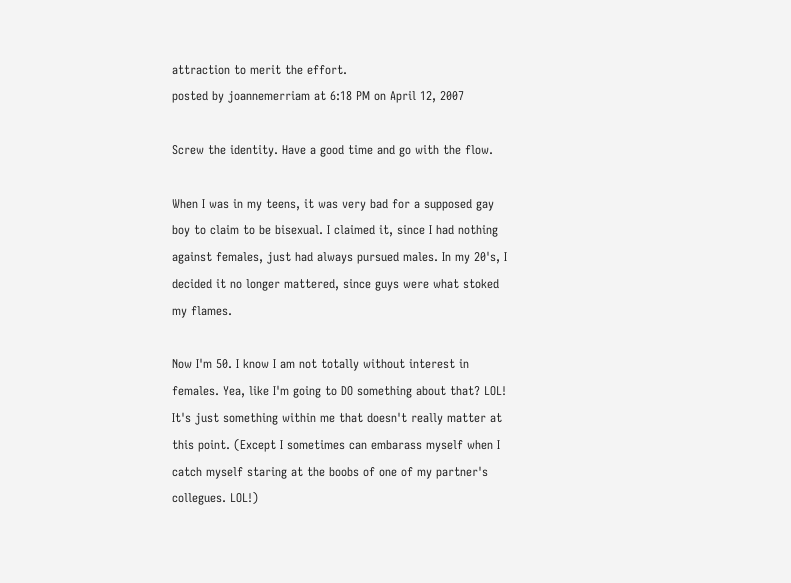attraction to merit the effort.
posted by joannemerriam at 6:18 PM on April 12, 2007

Screw the identity. Have a good time and go with the flow.

When I was in my teens, it was very bad for a supposed gay boy to claim to be bisexual. I claimed it, since I had nothing against females, just had always pursued males. In my 20's, I decided it no longer mattered, since guys were what stoked my flames.

Now I'm 50. I know I am not totally without interest in females. Yea, like I'm going to DO something about that? LOL! It's just something within me that doesn't really matter at this point. (Except I sometimes can embarass myself when I catch myself staring at the boobs of one of my partner's collegues. LOL!)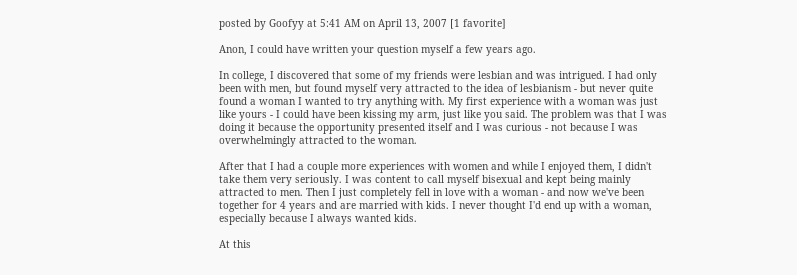posted by Goofyy at 5:41 AM on April 13, 2007 [1 favorite]

Anon, I could have written your question myself a few years ago.

In college, I discovered that some of my friends were lesbian and was intrigued. I had only been with men, but found myself very attracted to the idea of lesbianism - but never quite found a woman I wanted to try anything with. My first experience with a woman was just like yours - I could have been kissing my arm, just like you said. The problem was that I was doing it because the opportunity presented itself and I was curious - not because I was overwhelmingly attracted to the woman.

After that I had a couple more experiences with women and while I enjoyed them, I didn't take them very seriously. I was content to call myself bisexual and kept being mainly attracted to men. Then I just completely fell in love with a woman - and now we've been together for 4 years and are married with kids. I never thought I'd end up with a woman, especially because I always wanted kids.

At this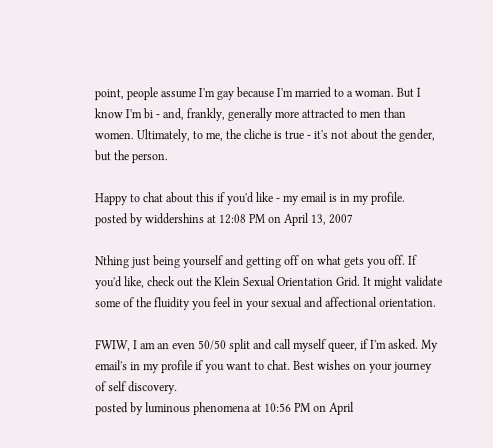point, people assume I'm gay because I'm married to a woman. But I know I'm bi - and, frankly, generally more attracted to men than women. Ultimately, to me, the cliche is true - it's not about the gender, but the person.

Happy to chat about this if you'd like - my email is in my profile.
posted by widdershins at 12:08 PM on April 13, 2007

Nthing just being yourself and getting off on what gets you off. If you'd like, check out the Klein Sexual Orientation Grid. It might validate some of the fluidity you feel in your sexual and affectional orientation.

FWIW, I am an even 50/50 split and call myself queer, if I'm asked. My email's in my profile if you want to chat. Best wishes on your journey of self discovery.
posted by luminous phenomena at 10:56 PM on April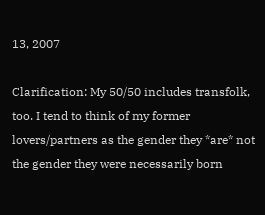13, 2007

Clarification: My 50/50 includes transfolk, too. I tend to think of my former lovers/partners as the gender they *are* not the gender they were necessarily born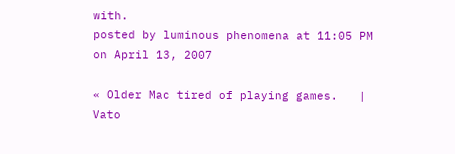with.
posted by luminous phenomena at 11:05 PM on April 13, 2007

« Older Mac tired of playing games.   |   Vato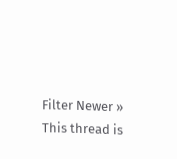Filter Newer »
This thread is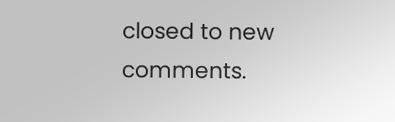closed to new comments.